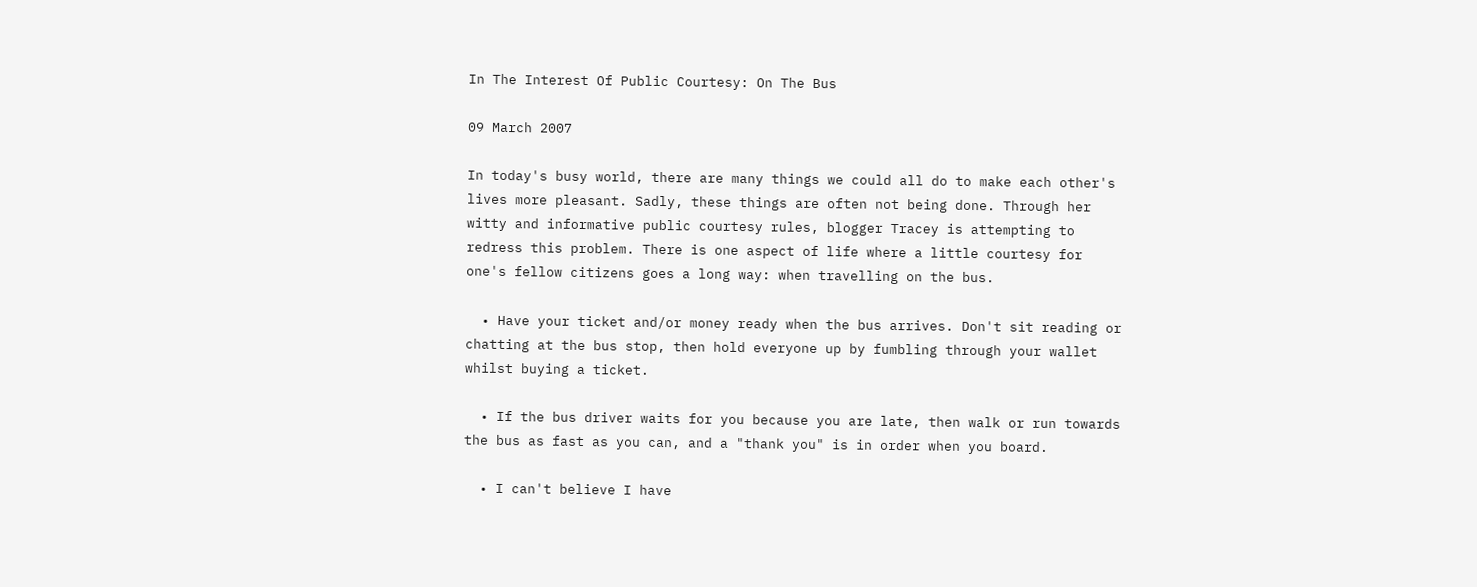In The Interest Of Public Courtesy: On The Bus

09 March 2007

In today's busy world, there are many things we could all do to make each other's lives more pleasant. Sadly, these things are often not being done. Through her witty and informative public courtesy rules, blogger Tracey is attempting to redress this problem. There is one aspect of life where a little courtesy for one's fellow citizens goes a long way: when travelling on the bus.

  • Have your ticket and/or money ready when the bus arrives. Don't sit reading or chatting at the bus stop, then hold everyone up by fumbling through your wallet whilst buying a ticket.

  • If the bus driver waits for you because you are late, then walk or run towards the bus as fast as you can, and a "thank you" is in order when you board.

  • I can't believe I have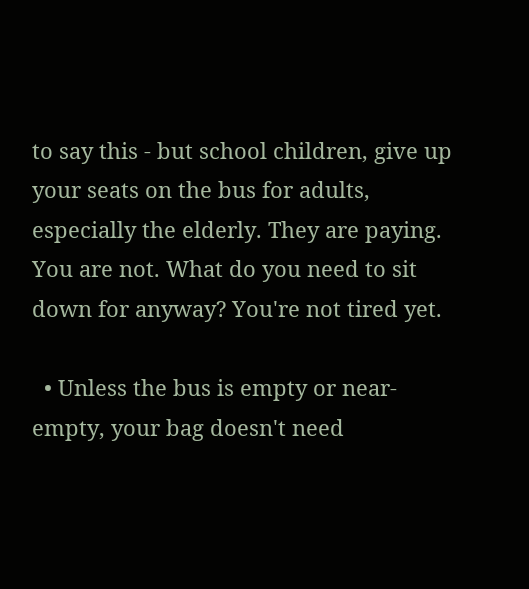to say this - but school children, give up your seats on the bus for adults, especially the elderly. They are paying. You are not. What do you need to sit down for anyway? You're not tired yet.

  • Unless the bus is empty or near-empty, your bag doesn't need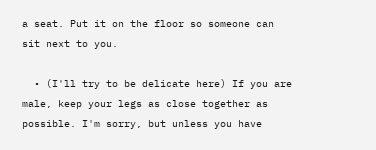a seat. Put it on the floor so someone can sit next to you.

  • (I'll try to be delicate here) If you are male, keep your legs as close together as possible. I'm sorry, but unless you have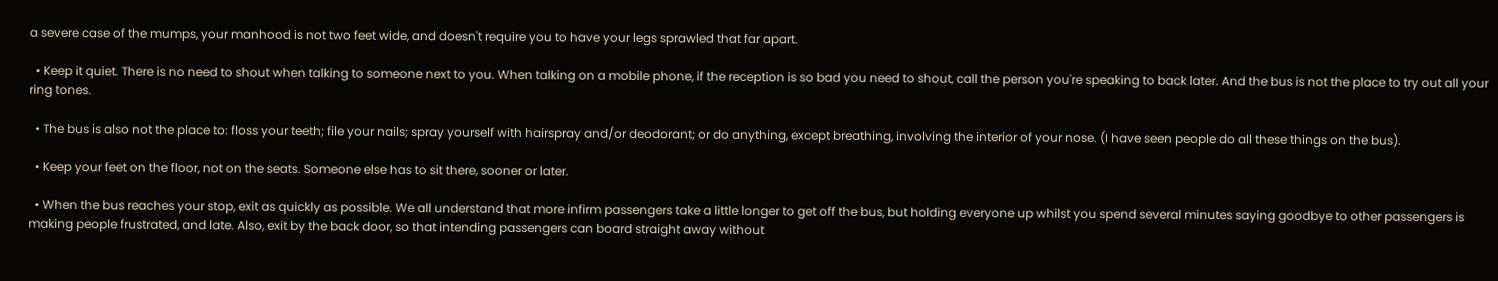a severe case of the mumps, your manhood is not two feet wide, and doesn't require you to have your legs sprawled that far apart.

  • Keep it quiet. There is no need to shout when talking to someone next to you. When talking on a mobile phone, if the reception is so bad you need to shout, call the person you're speaking to back later. And the bus is not the place to try out all your ring tones.

  • The bus is also not the place to: floss your teeth; file your nails; spray yourself with hairspray and/or deodorant; or do anything, except breathing, involving the interior of your nose. (I have seen people do all these things on the bus).

  • Keep your feet on the floor, not on the seats. Someone else has to sit there, sooner or later.

  • When the bus reaches your stop, exit as quickly as possible. We all understand that more infirm passengers take a little longer to get off the bus, but holding everyone up whilst you spend several minutes saying goodbye to other passengers is making people frustrated, and late. Also, exit by the back door, so that intending passengers can board straight away without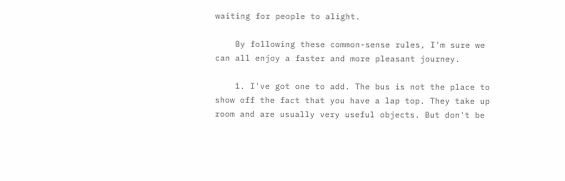waiting for people to alight.

    By following these common-sense rules, I'm sure we can all enjoy a faster and more pleasant journey.

    1. I've got one to add. The bus is not the place to show off the fact that you have a lap top. They take up room and are usually very useful objects. But don't be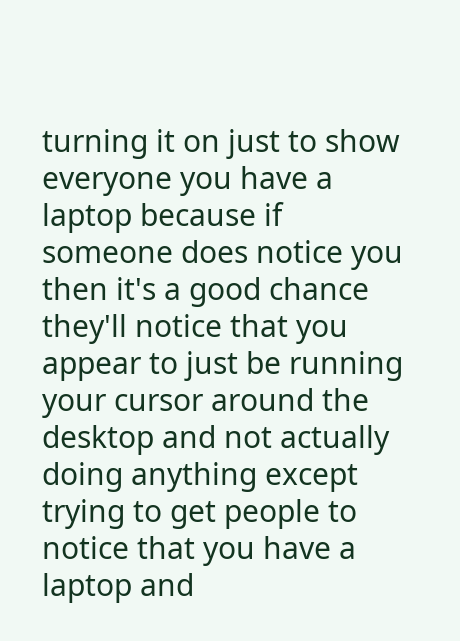turning it on just to show everyone you have a laptop because if someone does notice you then it's a good chance they'll notice that you appear to just be running your cursor around the desktop and not actually doing anything except trying to get people to notice that you have a laptop and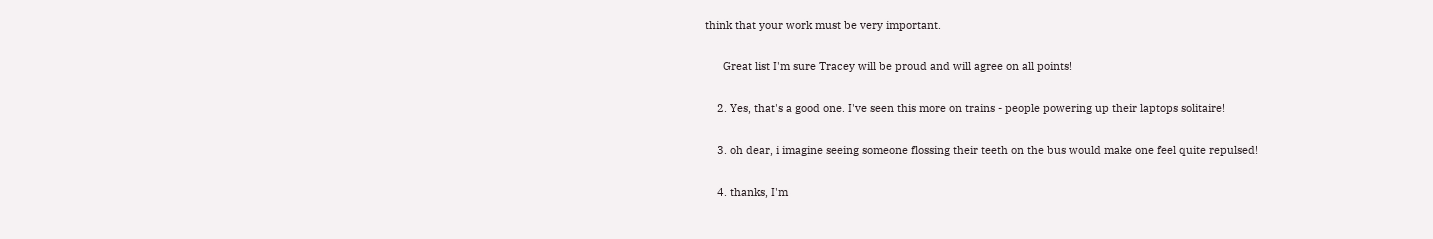think that your work must be very important.

      Great list I'm sure Tracey will be proud and will agree on all points!

    2. Yes, that's a good one. I've seen this more on trains - people powering up their laptops solitaire!

    3. oh dear, i imagine seeing someone flossing their teeth on the bus would make one feel quite repulsed!

    4. thanks, I'm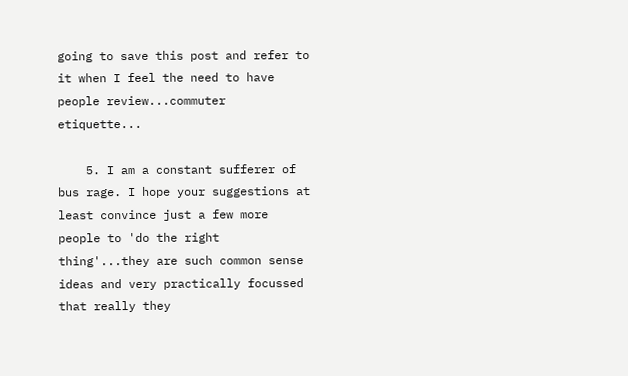going to save this post and refer to it when I feel the need to have people review...commuter etiquette...

    5. I am a constant sufferer of bus rage. I hope your suggestions at least convince just a few more people to 'do the right thing'...they are such common sense ideas and very practically focussed that really they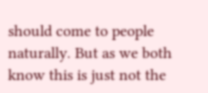should come to people naturally. But as we both know this is just not the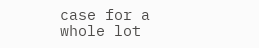case for a whole lot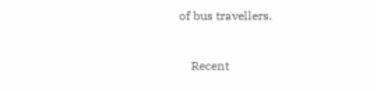of bus travellers.


    Recent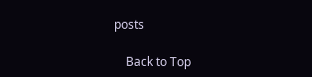posts

    Back to Top